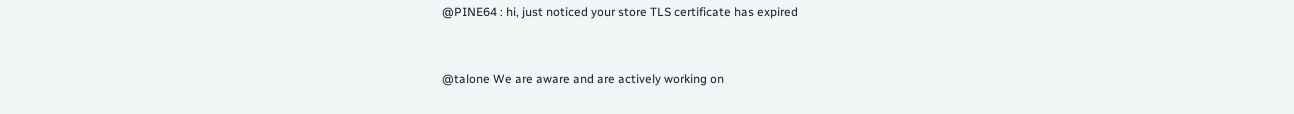@PINE64 : hi, just noticed your store TLS certificate has expired


@talone We are aware and are actively working on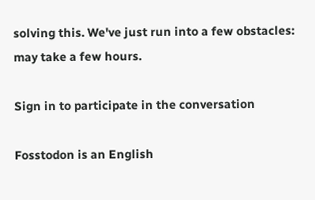solving this. We've just run into a few obstacles: may take a few hours.

Sign in to participate in the conversation

Fosstodon is an English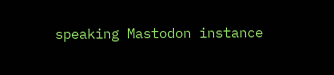speaking Mastodon instance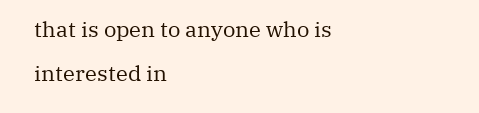that is open to anyone who is interested in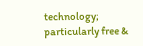technology; particularly free &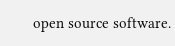open source software.